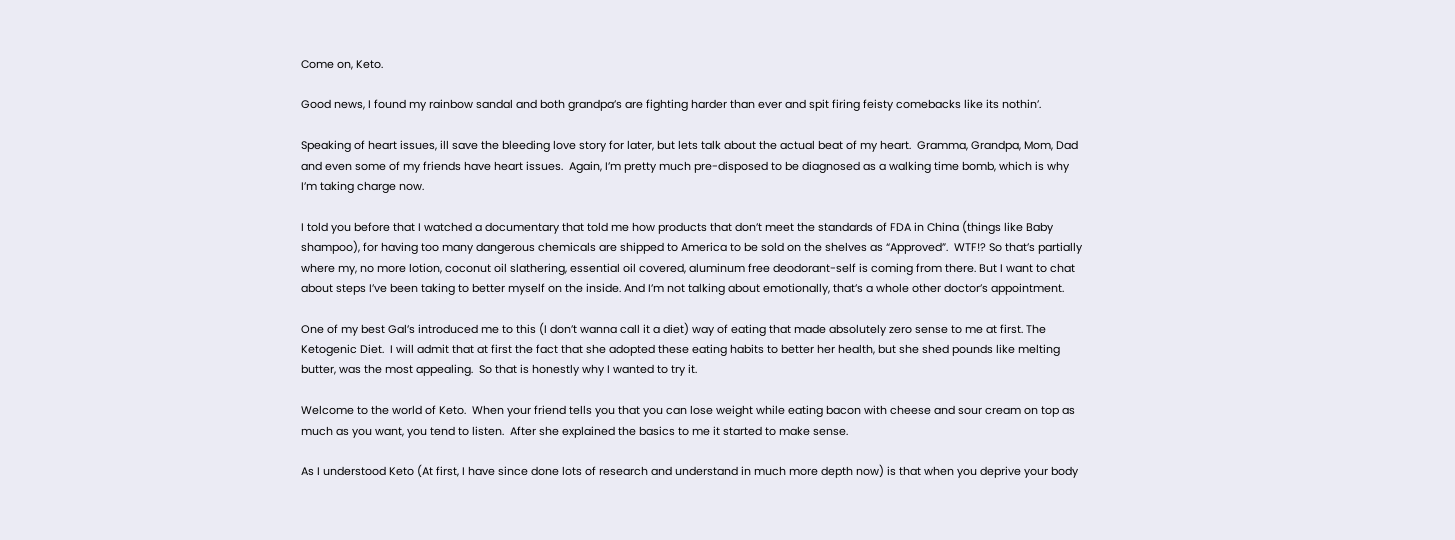Come on, Keto.

Good news, I found my rainbow sandal and both grandpa’s are fighting harder than ever and spit firing feisty comebacks like its nothin’.

Speaking of heart issues, ill save the bleeding love story for later, but lets talk about the actual beat of my heart.  Gramma, Grandpa, Mom, Dad and even some of my friends have heart issues.  Again, I’m pretty much pre-disposed to be diagnosed as a walking time bomb, which is why I’m taking charge now.

I told you before that I watched a documentary that told me how products that don’t meet the standards of FDA in China (things like Baby shampoo), for having too many dangerous chemicals are shipped to America to be sold on the shelves as “Approved”.  WTF!? So that’s partially where my, no more lotion, coconut oil slathering, essential oil covered, aluminum free deodorant-self is coming from there. But I want to chat about steps I’ve been taking to better myself on the inside. And I’m not talking about emotionally, that’s a whole other doctor’s appointment.

One of my best Gal’s introduced me to this (I don’t wanna call it a diet) way of eating that made absolutely zero sense to me at first. The Ketogenic Diet.  I will admit that at first the fact that she adopted these eating habits to better her health, but she shed pounds like melting butter, was the most appealing.  So that is honestly why I wanted to try it.

Welcome to the world of Keto.  When your friend tells you that you can lose weight while eating bacon with cheese and sour cream on top as much as you want, you tend to listen.  After she explained the basics to me it started to make sense.

As I understood Keto (At first, I have since done lots of research and understand in much more depth now) is that when you deprive your body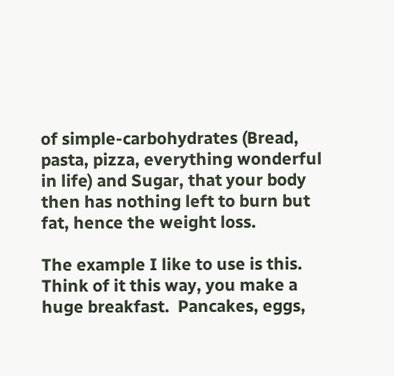of simple-carbohydrates (Bread, pasta, pizza, everything wonderful in life) and Sugar, that your body then has nothing left to burn but fat, hence the weight loss.

The example I like to use is this.  Think of it this way, you make a huge breakfast.  Pancakes, eggs,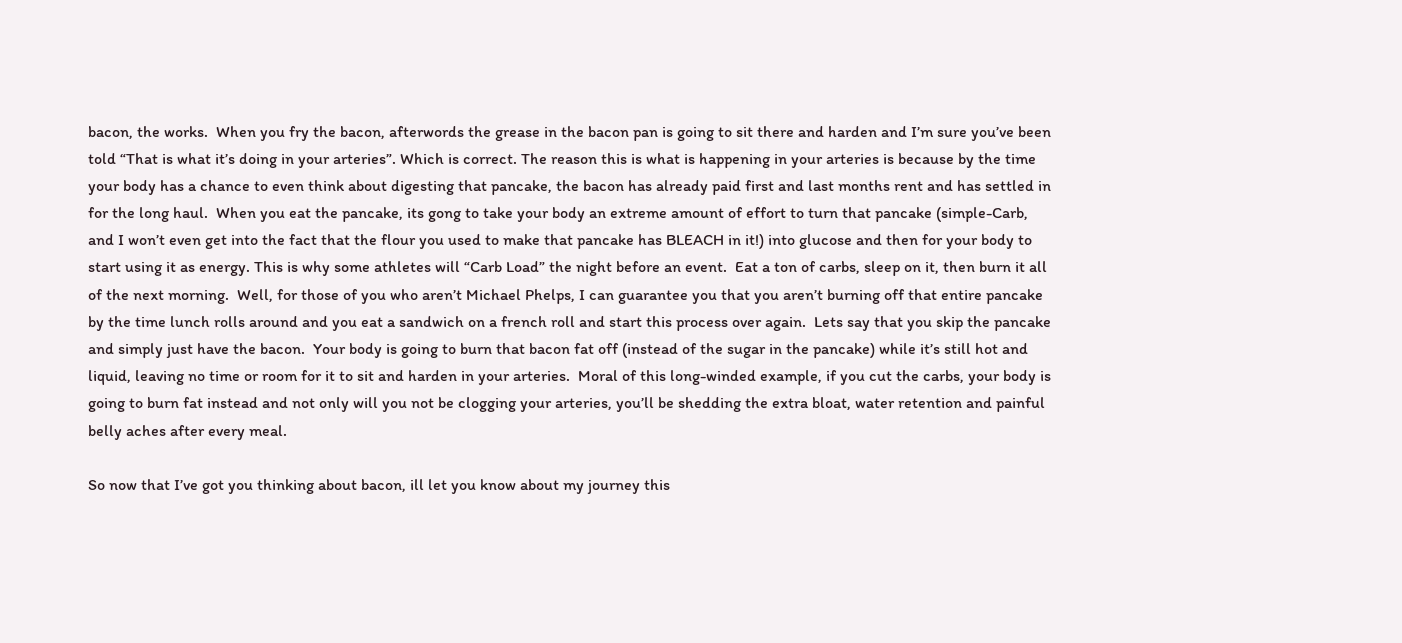bacon, the works.  When you fry the bacon, afterwords the grease in the bacon pan is going to sit there and harden and I’m sure you’ve been told “That is what it’s doing in your arteries”. Which is correct. The reason this is what is happening in your arteries is because by the time your body has a chance to even think about digesting that pancake, the bacon has already paid first and last months rent and has settled in for the long haul.  When you eat the pancake, its gong to take your body an extreme amount of effort to turn that pancake (simple-Carb, and I won’t even get into the fact that the flour you used to make that pancake has BLEACH in it!) into glucose and then for your body to start using it as energy. This is why some athletes will “Carb Load” the night before an event.  Eat a ton of carbs, sleep on it, then burn it all of the next morning.  Well, for those of you who aren’t Michael Phelps, I can guarantee you that you aren’t burning off that entire pancake by the time lunch rolls around and you eat a sandwich on a french roll and start this process over again.  Lets say that you skip the pancake and simply just have the bacon.  Your body is going to burn that bacon fat off (instead of the sugar in the pancake) while it’s still hot and liquid, leaving no time or room for it to sit and harden in your arteries.  Moral of this long-winded example, if you cut the carbs, your body is going to burn fat instead and not only will you not be clogging your arteries, you’ll be shedding the extra bloat, water retention and painful belly aches after every meal.

So now that I’ve got you thinking about bacon, ill let you know about my journey this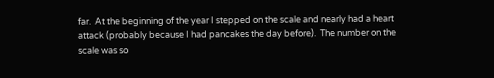far.  At the beginning of the year I stepped on the scale and nearly had a heart attack (probably because I had pancakes the day before).  The number on the scale was so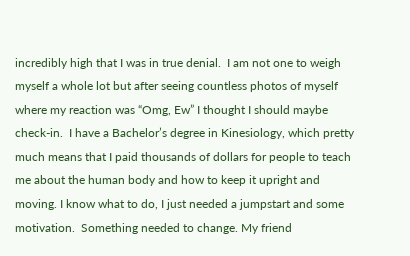incredibly high that I was in true denial.  I am not one to weigh myself a whole lot but after seeing countless photos of myself where my reaction was “Omg, Ew” I thought I should maybe check-in.  I have a Bachelor’s degree in Kinesiology, which pretty much means that I paid thousands of dollars for people to teach me about the human body and how to keep it upright and moving. I know what to do, I just needed a jumpstart and some motivation.  Something needed to change. My friend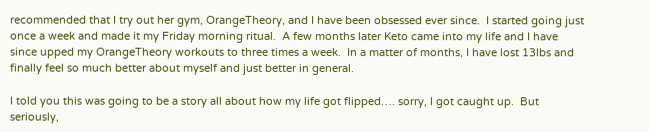recommended that I try out her gym, OrangeTheory, and I have been obsessed ever since.  I started going just once a week and made it my Friday morning ritual.  A few months later Keto came into my life and I have since upped my OrangeTheory workouts to three times a week.  In a matter of months, I have lost 13lbs and finally feel so much better about myself and just better in general.

I told you this was going to be a story all about how my life got flipped…. sorry, I got caught up.  But seriously,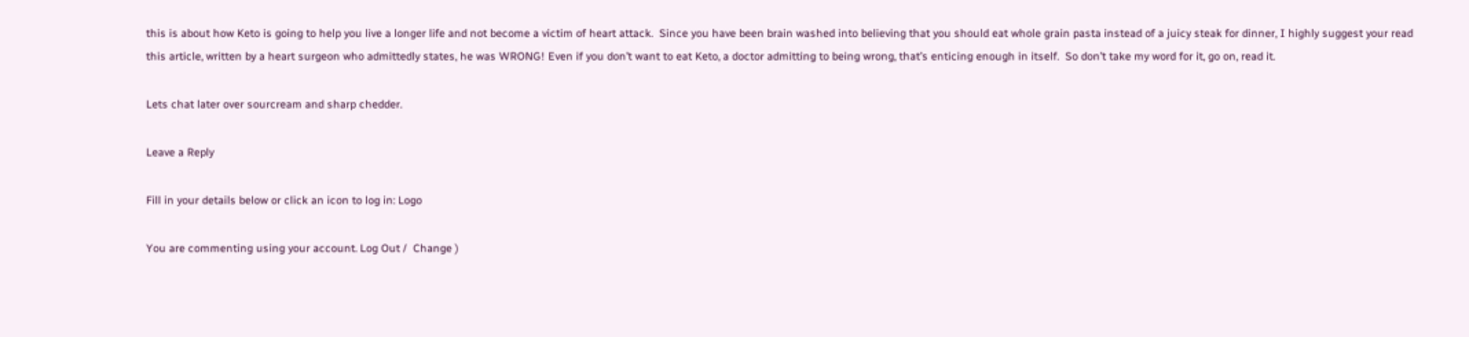this is about how Keto is going to help you live a longer life and not become a victim of heart attack.  Since you have been brain washed into believing that you should eat whole grain pasta instead of a juicy steak for dinner, I highly suggest your read this article, written by a heart surgeon who admittedly states, he was WRONG! Even if you don’t want to eat Keto, a doctor admitting to being wrong, that’s enticing enough in itself.  So don’t take my word for it, go on, read it.

Lets chat later over sourcream and sharp chedder.

Leave a Reply

Fill in your details below or click an icon to log in: Logo

You are commenting using your account. Log Out /  Change )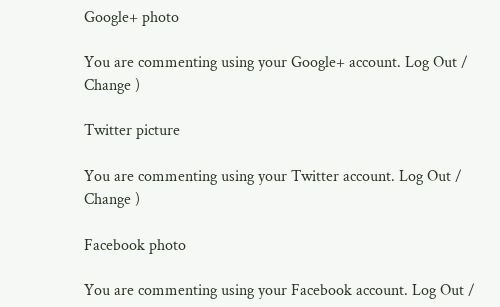Google+ photo

You are commenting using your Google+ account. Log Out /  Change )

Twitter picture

You are commenting using your Twitter account. Log Out /  Change )

Facebook photo

You are commenting using your Facebook account. Log Out /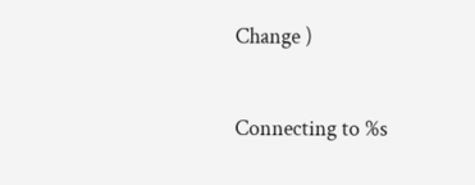Change )


Connecting to %s